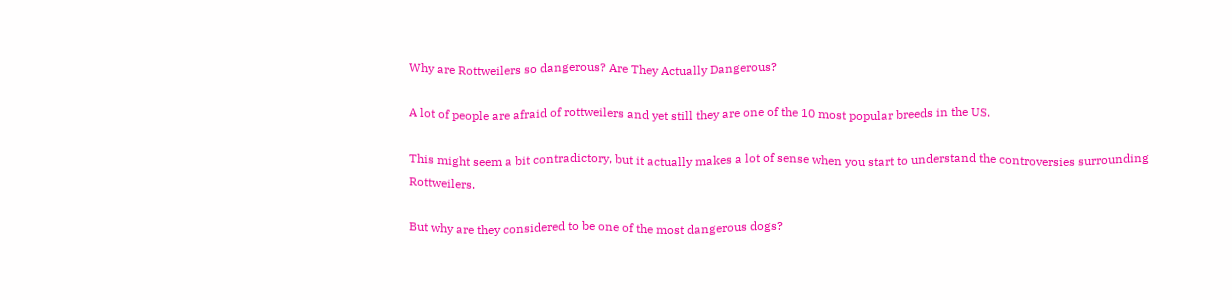Why are Rottweilers so dangerous? Are They Actually Dangerous?

A lot of people are afraid of rottweilers and yet still they are one of the 10 most popular breeds in the US.

This might seem a bit contradictory, but it actually makes a lot of sense when you start to understand the controversies surrounding Rottweilers.

But why are they considered to be one of the most dangerous dogs?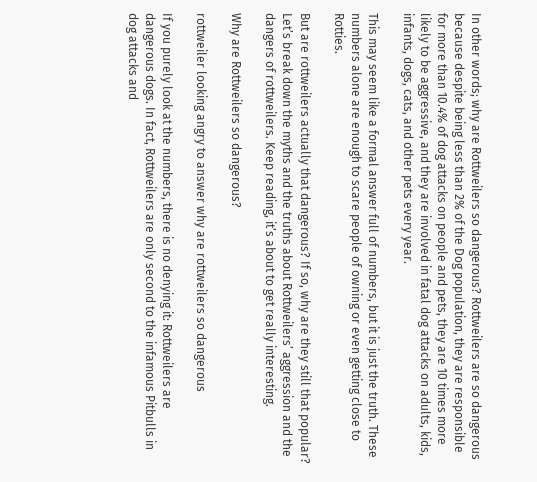In other words; why are Rottweilers so dangerous? Rottweilers are so dangerous because despite being less than 2% of the Dog population, they are responsible for more than 10.4% of dog attacks on people and pets, they are 10 times more likely to be aggressive, and they are involved in fatal dog attacks on adults, kids, infants, dogs, cats, and other pets every year.

This may seem like a formal answer full of numbers, but it is just the truth. These numbers alone are enough to scare people of owning or even getting close to Rotties.

But are rottweilers actually that dangerous? If so, why are they still that popular? Let’s break down the myths and the truths about Rottweilers’ aggression and the dangers of rottweilers. Keep reading, it’s about to get really interesting.

Why are Rottweilers so dangerous?

rottweiler looking angry to answer why are rottweilers so dangerous

If you purely look at the numbers, there is no denying it: Rottweilers are dangerous dogs. In fact, Rottweilers are only second to the infamous Pitbulls in dog attacks and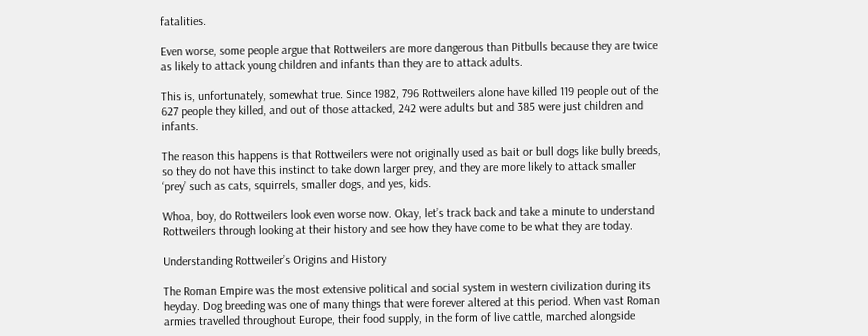fatalities.

Even worse, some people argue that Rottweilers are more dangerous than Pitbulls because they are twice as likely to attack young children and infants than they are to attack adults.

This is, unfortunately, somewhat true. Since 1982, 796 Rottweilers alone have killed 119 people out of the 627 people they killed, and out of those attacked, 242 were adults but and 385 were just children and infants.

The reason this happens is that Rottweilers were not originally used as bait or bull dogs like bully breeds, so they do not have this instinct to take down larger prey, and they are more likely to attack smaller ‘prey’ such as cats, squirrels, smaller dogs, and yes, kids.

Whoa, boy, do Rottweilers look even worse now. Okay, let’s track back and take a minute to understand Rottweilers through looking at their history and see how they have come to be what they are today.

Understanding Rottweiler’s Origins and History

The Roman Empire was the most extensive political and social system in western civilization during its heyday. Dog breeding was one of many things that were forever altered at this period. When vast Roman armies travelled throughout Europe, their food supply, in the form of live cattle, marched alongside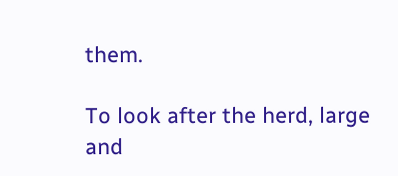them.

To look after the herd, large and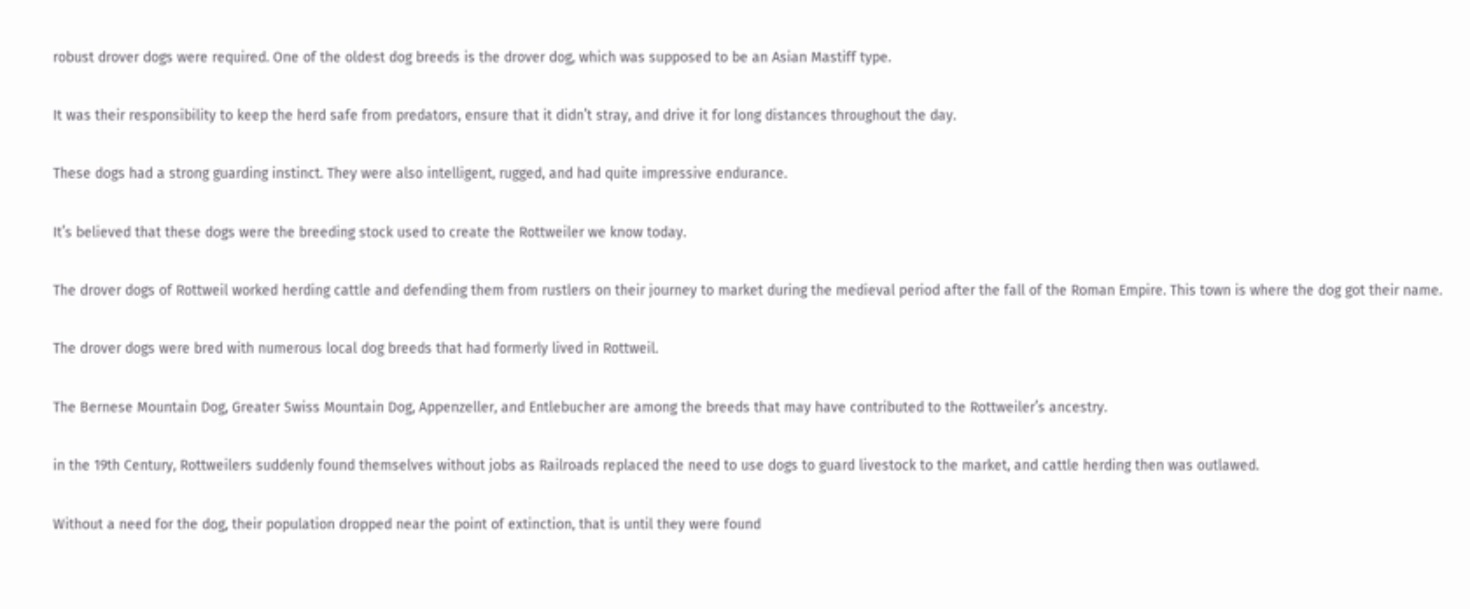robust drover dogs were required. One of the oldest dog breeds is the drover dog, which was supposed to be an Asian Mastiff type.

It was their responsibility to keep the herd safe from predators, ensure that it didn’t stray, and drive it for long distances throughout the day.

These dogs had a strong guarding instinct. They were also intelligent, rugged, and had quite impressive endurance.

It’s believed that these dogs were the breeding stock used to create the Rottweiler we know today.

The drover dogs of Rottweil worked herding cattle and defending them from rustlers on their journey to market during the medieval period after the fall of the Roman Empire. This town is where the dog got their name.

The drover dogs were bred with numerous local dog breeds that had formerly lived in Rottweil.

The Bernese Mountain Dog, Greater Swiss Mountain Dog, Appenzeller, and Entlebucher are among the breeds that may have contributed to the Rottweiler’s ancestry.

in the 19th Century, Rottweilers suddenly found themselves without jobs as Railroads replaced the need to use dogs to guard livestock to the market, and cattle herding then was outlawed.

Without a need for the dog, their population dropped near the point of extinction, that is until they were found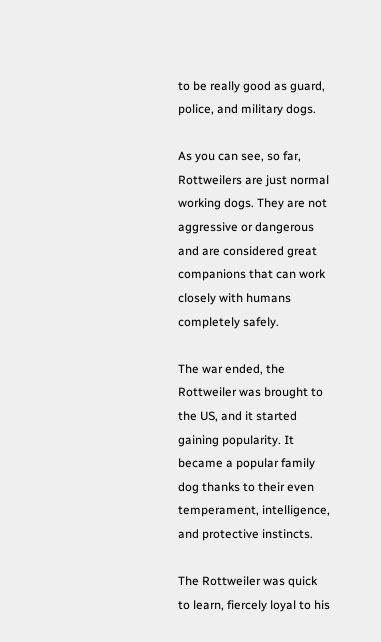to be really good as guard, police, and military dogs.

As you can see, so far, Rottweilers are just normal working dogs. They are not aggressive or dangerous and are considered great companions that can work closely with humans completely safely.

The war ended, the Rottweiler was brought to the US, and it started gaining popularity. It became a popular family dog thanks to their even temperament, intelligence, and protective instincts.

The Rottweiler was quick to learn, fiercely loyal to his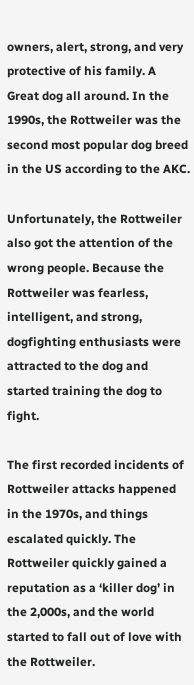owners, alert, strong, and very protective of his family. A Great dog all around. In the 1990s, the Rottweiler was the second most popular dog breed in the US according to the AKC.

Unfortunately, the Rottweiler also got the attention of the wrong people. Because the Rottweiler was fearless, intelligent, and strong, dogfighting enthusiasts were attracted to the dog and started training the dog to fight.

The first recorded incidents of Rottweiler attacks happened in the 1970s, and things escalated quickly. The Rottweiler quickly gained a reputation as a ‘killer dog’ in the 2,000s, and the world started to fall out of love with the Rottweiler.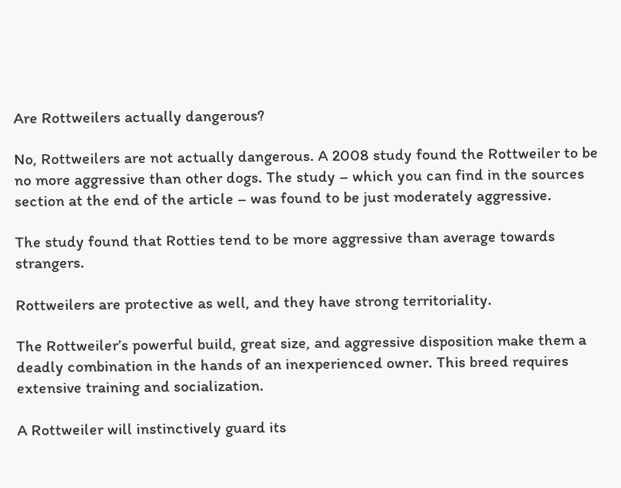Are Rottweilers actually dangerous?

No, Rottweilers are not actually dangerous. A 2008 study found the Rottweiler to be no more aggressive than other dogs. The study – which you can find in the sources section at the end of the article – was found to be just moderately aggressive.

The study found that Rotties tend to be more aggressive than average towards strangers.

Rottweilers are protective as well, and they have strong territoriality.

The Rottweiler’s powerful build, great size, and aggressive disposition make them a deadly combination in the hands of an inexperienced owner. This breed requires extensive training and socialization.

A Rottweiler will instinctively guard its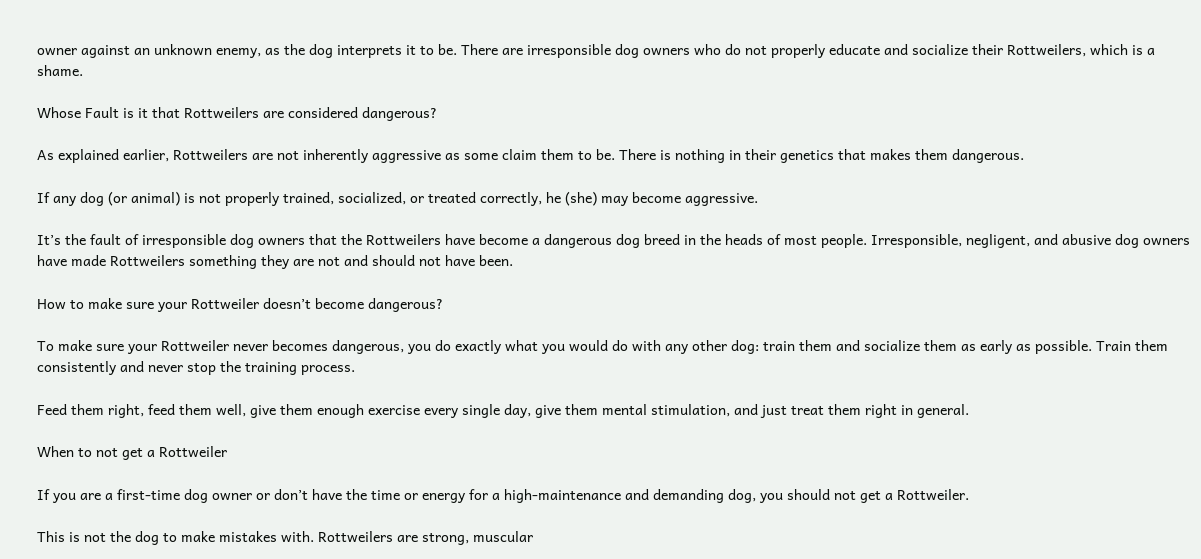owner against an unknown enemy, as the dog interprets it to be. There are irresponsible dog owners who do not properly educate and socialize their Rottweilers, which is a shame.

Whose Fault is it that Rottweilers are considered dangerous?

As explained earlier, Rottweilers are not inherently aggressive as some claim them to be. There is nothing in their genetics that makes them dangerous.

If any dog (or animal) is not properly trained, socialized, or treated correctly, he (she) may become aggressive.

It’s the fault of irresponsible dog owners that the Rottweilers have become a dangerous dog breed in the heads of most people. Irresponsible, negligent, and abusive dog owners have made Rottweilers something they are not and should not have been.

How to make sure your Rottweiler doesn’t become dangerous?

To make sure your Rottweiler never becomes dangerous, you do exactly what you would do with any other dog: train them and socialize them as early as possible. Train them consistently and never stop the training process.

Feed them right, feed them well, give them enough exercise every single day, give them mental stimulation, and just treat them right in general.

When to not get a Rottweiler

If you are a first-time dog owner or don’t have the time or energy for a high-maintenance and demanding dog, you should not get a Rottweiler.

This is not the dog to make mistakes with. Rottweilers are strong, muscular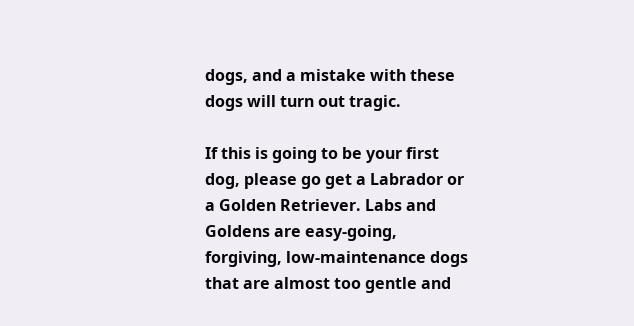dogs, and a mistake with these dogs will turn out tragic.

If this is going to be your first dog, please go get a Labrador or a Golden Retriever. Labs and Goldens are easy-going, forgiving, low-maintenance dogs that are almost too gentle and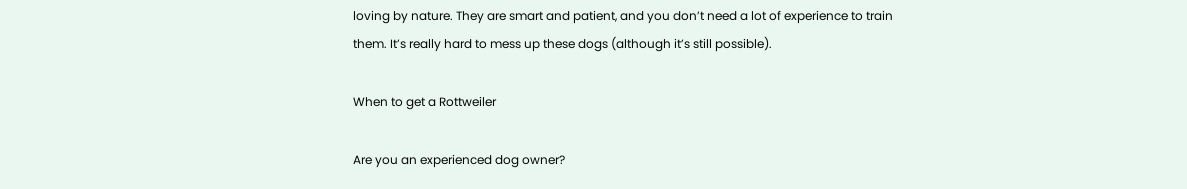loving by nature. They are smart and patient, and you don’t need a lot of experience to train them. It’s really hard to mess up these dogs (although it’s still possible).

When to get a Rottweiler

Are you an experienced dog owner?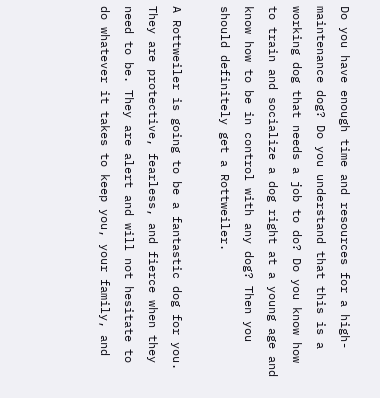Do you have enough time and resources for a high-maintenance dog? Do you understand that this is a working dog that needs a job to do? Do you know how to train and socialize a dog right at a young age and know how to be in control with any dog? Then you should definitely get a Rottweiler.

A Rottweiler is going to be a fantastic dog for you. They are protective, fearless, and fierce when they need to be. They are alert and will not hesitate to do whatever it takes to keep you, your family, and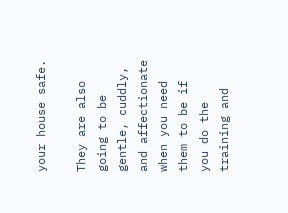your house safe.

They are also going to be gentle, cuddly, and affectionate when you need them to be if you do the training and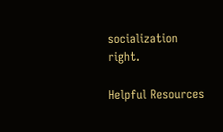socialization right.

Helpful Resources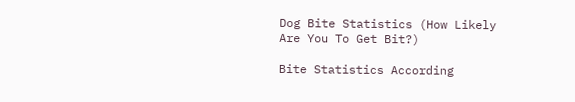Dog Bite Statistics (How Likely Are You To Get Bit?)

Bite Statistics According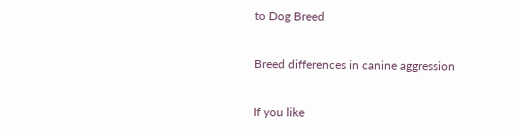to Dog Breed

Breed differences in canine aggression

If you like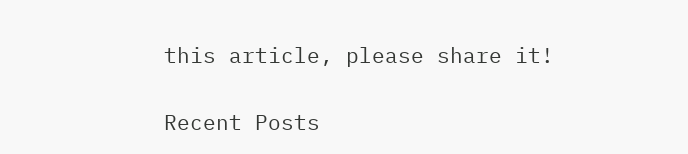this article, please share it!

Recent Posts